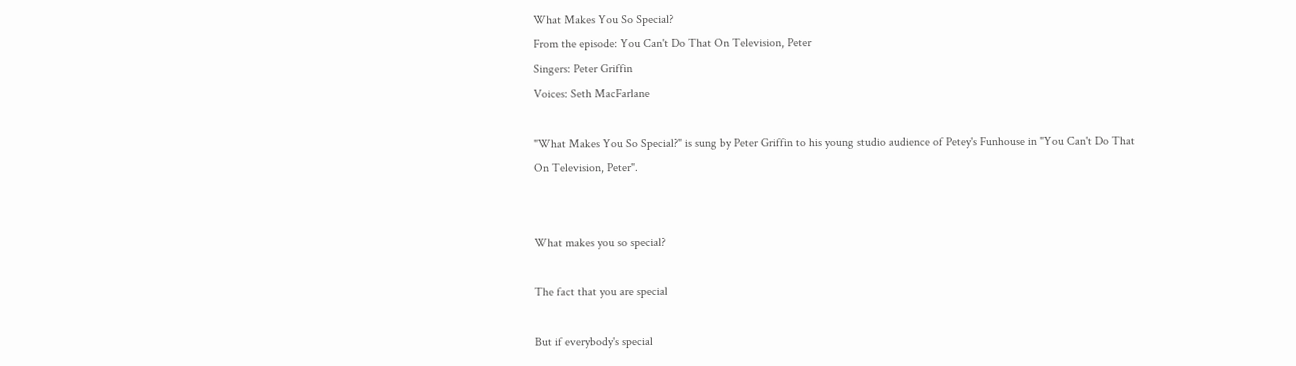What Makes You So Special?
From the episode: You Can't Do That On Television, Peter
Singers: Peter Griffin
Voices: Seth MacFarlane

"What Makes You So Special?" is sung by Peter Griffin to his young studio audience of Petey's Funhouse in "You Can't Do That On Television, Peter".


What makes you so special?

The fact that you are special

But if everybody's special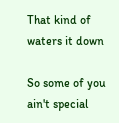That kind of waters it down

So some of you ain't special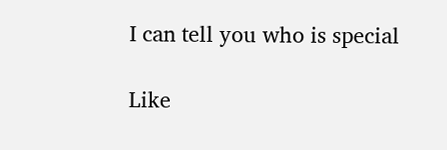I can tell you who is special

Like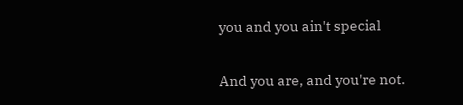you and you ain't special

And you are, and you're not.